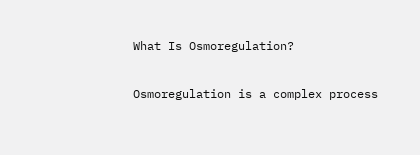What Is Osmoregulation?

Osmoregulation is a complex process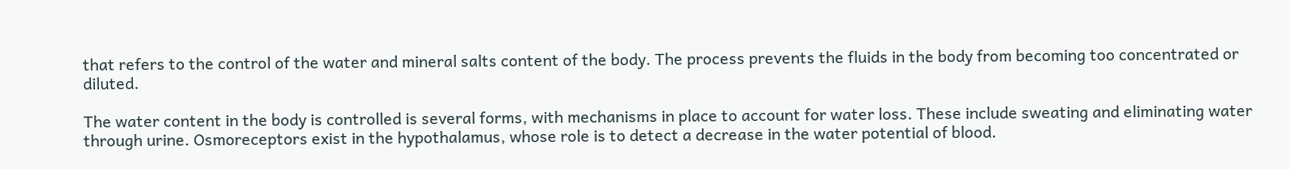that refers to the control of the water and mineral salts content of the body. The process prevents the fluids in the body from becoming too concentrated or diluted.

The water content in the body is controlled is several forms, with mechanisms in place to account for water loss. These include sweating and eliminating water through urine. Osmoreceptors exist in the hypothalamus, whose role is to detect a decrease in the water potential of blood.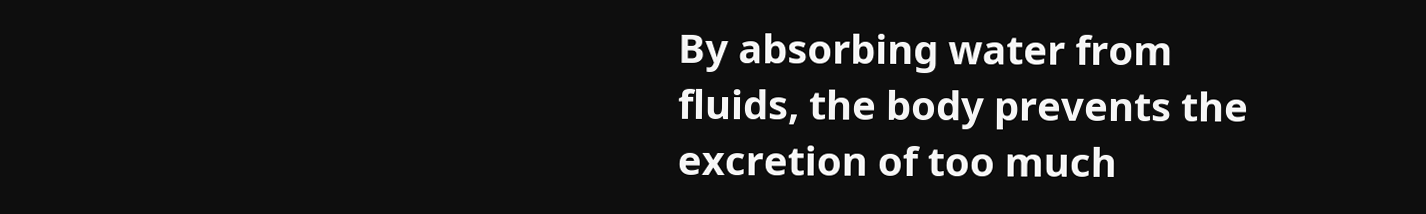By absorbing water from fluids, the body prevents the excretion of too much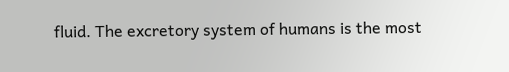fluid. The excretory system of humans is the most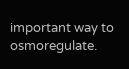important way to osmoregulate.